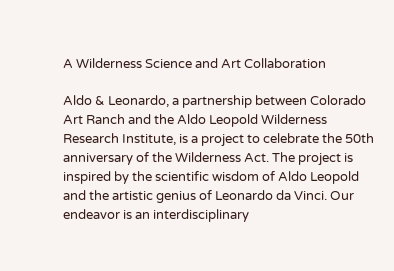A Wilderness Science and Art Collaboration

Aldo & Leonardo, a partnership between Colorado Art Ranch and the Aldo Leopold Wilderness Research Institute, is a project to celebrate the 50th anniversary of the Wilderness Act. The project is inspired by the scientific wisdom of Aldo Leopold and the artistic genius of Leonardo da Vinci. Our endeavor is an interdisciplinary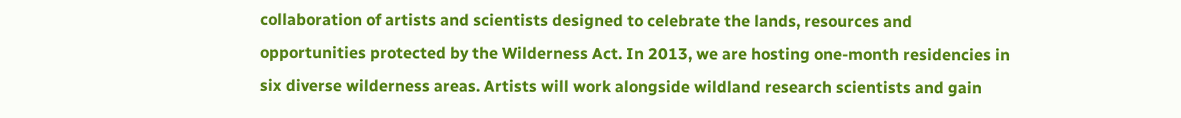collaboration of artists and scientists designed to celebrate the lands, resources and opportunities protected by the Wilderness Act. In 2013, we are hosting one-month residencies in six diverse wilderness areas. Artists will work alongside wildland research scientists and gain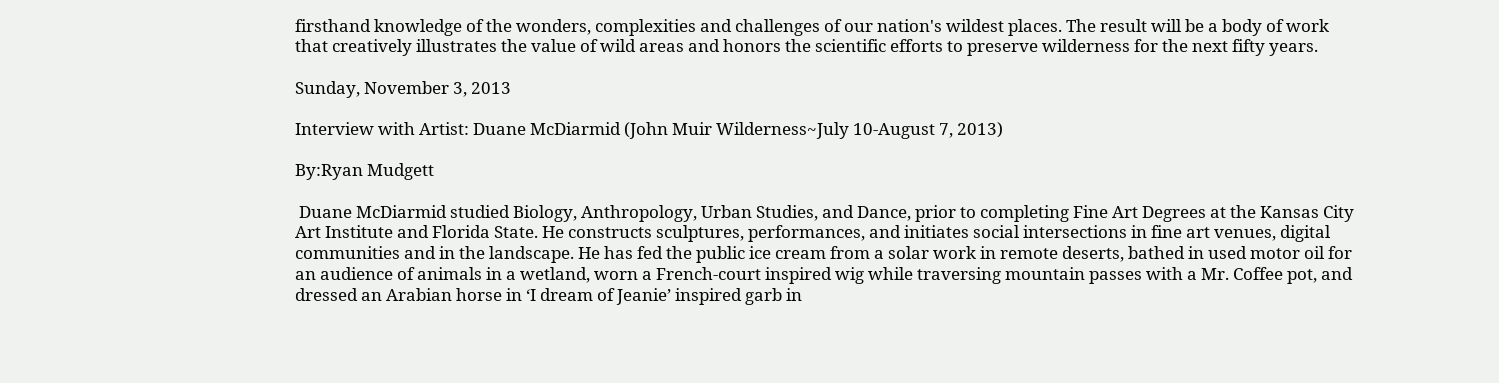firsthand knowledge of the wonders, complexities and challenges of our nation's wildest places. The result will be a body of work that creatively illustrates the value of wild areas and honors the scientific efforts to preserve wilderness for the next fifty years.

Sunday, November 3, 2013

Interview with Artist: Duane McDiarmid (John Muir Wilderness~July 10-August 7, 2013)

By:Ryan Mudgett

 Duane McDiarmid studied Biology, Anthropology, Urban Studies, and Dance, prior to completing Fine Art Degrees at the Kansas City Art Institute and Florida State. He constructs sculptures, performances, and initiates social intersections in fine art venues, digital communities and in the landscape. He has fed the public ice cream from a solar work in remote deserts, bathed in used motor oil for an audience of animals in a wetland, worn a French-court inspired wig while traversing mountain passes with a Mr. Coffee pot, and dressed an Arabian horse in ‘I dream of Jeanie’ inspired garb in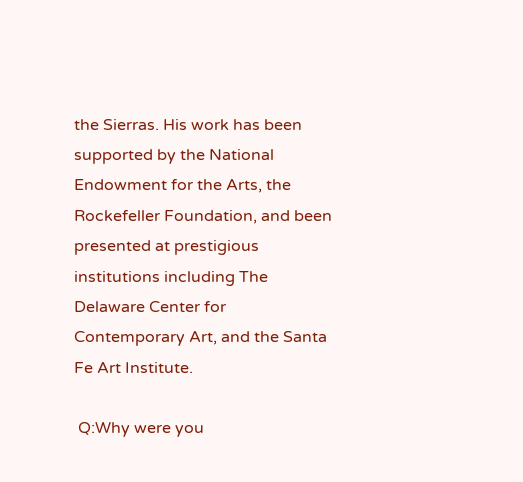the Sierras. His work has been supported by the National Endowment for the Arts, the Rockefeller Foundation, and been presented at prestigious institutions including The Delaware Center for Contemporary Art, and the Santa Fe Art Institute.

 Q:Why were you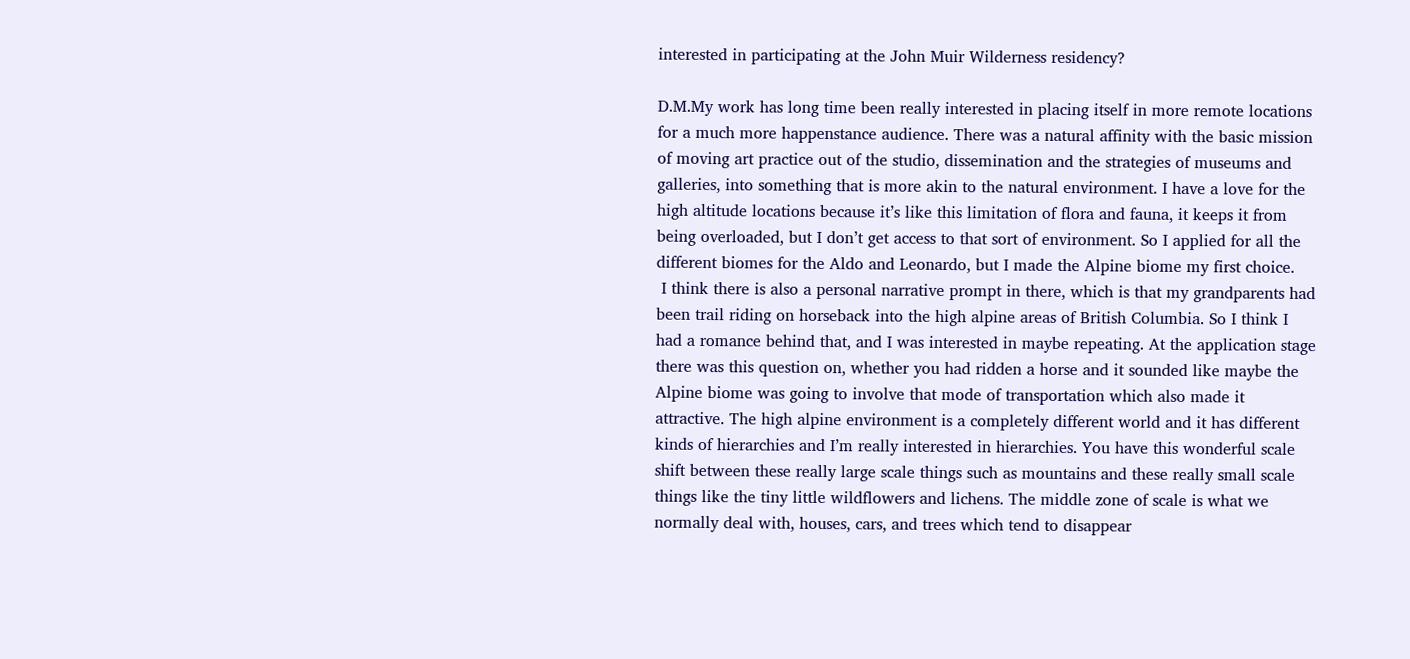interested in participating at the John Muir Wilderness residency?

D.M.My work has long time been really interested in placing itself in more remote locations for a much more happenstance audience. There was a natural affinity with the basic mission of moving art practice out of the studio, dissemination and the strategies of museums and galleries, into something that is more akin to the natural environment. I have a love for the high altitude locations because it’s like this limitation of flora and fauna, it keeps it from being overloaded, but I don’t get access to that sort of environment. So I applied for all the different biomes for the Aldo and Leonardo, but I made the Alpine biome my first choice.
 I think there is also a personal narrative prompt in there, which is that my grandparents had been trail riding on horseback into the high alpine areas of British Columbia. So I think I had a romance behind that, and I was interested in maybe repeating. At the application stage there was this question on, whether you had ridden a horse and it sounded like maybe the Alpine biome was going to involve that mode of transportation which also made it attractive. The high alpine environment is a completely different world and it has different kinds of hierarchies and I’m really interested in hierarchies. You have this wonderful scale shift between these really large scale things such as mountains and these really small scale things like the tiny little wildflowers and lichens. The middle zone of scale is what we normally deal with, houses, cars, and trees which tend to disappear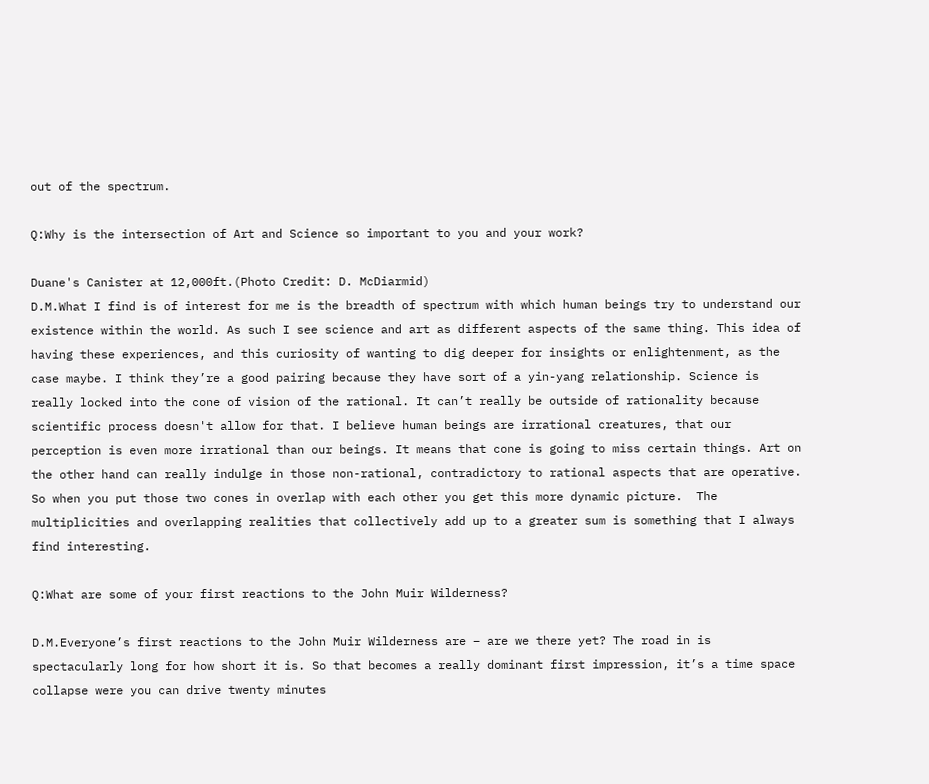out of the spectrum.

Q:Why is the intersection of Art and Science so important to you and your work?

Duane's Canister at 12,000ft.(Photo Credit: D. McDiarmid)
D.M.What I find is of interest for me is the breadth of spectrum with which human beings try to understand our existence within the world. As such I see science and art as different aspects of the same thing. This idea of having these experiences, and this curiosity of wanting to dig deeper for insights or enlightenment, as the case maybe. I think they’re a good pairing because they have sort of a yin-yang relationship. Science is really locked into the cone of vision of the rational. It can’t really be outside of rationality because scientific process doesn't allow for that. I believe human beings are irrational creatures, that our perception is even more irrational than our beings. It means that cone is going to miss certain things. Art on the other hand can really indulge in those non-rational, contradictory to rational aspects that are operative. So when you put those two cones in overlap with each other you get this more dynamic picture.  The multiplicities and overlapping realities that collectively add up to a greater sum is something that I always find interesting.

Q:What are some of your first reactions to the John Muir Wilderness?

D.M.Everyone’s first reactions to the John Muir Wilderness are – are we there yet? The road in is spectacularly long for how short it is. So that becomes a really dominant first impression, it’s a time space collapse were you can drive twenty minutes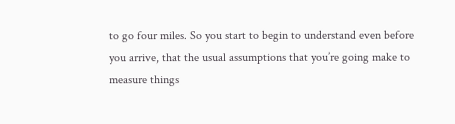to go four miles. So you start to begin to understand even before you arrive, that the usual assumptions that you’re going make to measure things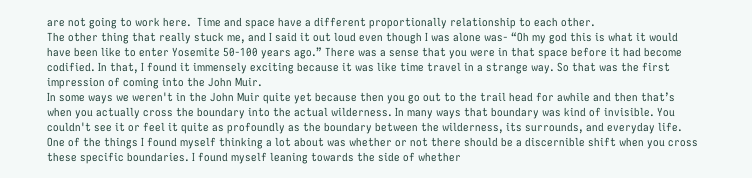are not going to work here.  Time and space have a different proportionally relationship to each other.
The other thing that really stuck me, and I said it out loud even though I was alone was- “Oh my god this is what it would have been like to enter Yosemite 50-100 years ago.” There was a sense that you were in that space before it had become codified. In that, I found it immensely exciting because it was like time travel in a strange way. So that was the first impression of coming into the John Muir.
In some ways we weren't in the John Muir quite yet because then you go out to the trail head for awhile and then that’s when you actually cross the boundary into the actual wilderness. In many ways that boundary was kind of invisible. You couldn't see it or feel it quite as profoundly as the boundary between the wilderness, its surrounds, and everyday life. One of the things I found myself thinking a lot about was whether or not there should be a discernible shift when you cross these specific boundaries. I found myself leaning towards the side of whether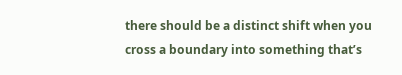there should be a distinct shift when you cross a boundary into something that’s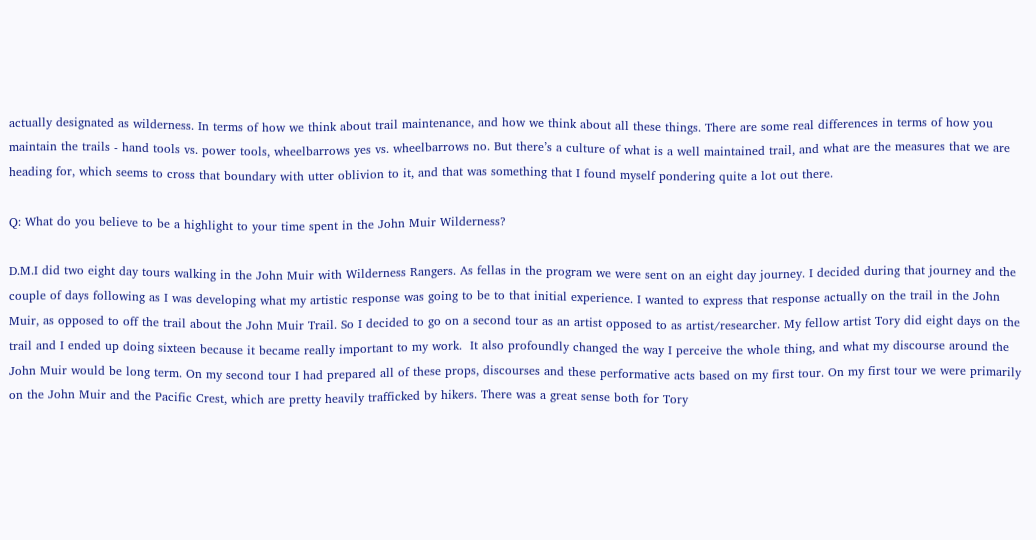actually designated as wilderness. In terms of how we think about trail maintenance, and how we think about all these things. There are some real differences in terms of how you maintain the trails - hand tools vs. power tools, wheelbarrows yes vs. wheelbarrows no. But there’s a culture of what is a well maintained trail, and what are the measures that we are heading for, which seems to cross that boundary with utter oblivion to it, and that was something that I found myself pondering quite a lot out there.

Q: What do you believe to be a highlight to your time spent in the John Muir Wilderness?

D.M.I did two eight day tours walking in the John Muir with Wilderness Rangers. As fellas in the program we were sent on an eight day journey. I decided during that journey and the couple of days following as I was developing what my artistic response was going to be to that initial experience. I wanted to express that response actually on the trail in the John Muir, as opposed to off the trail about the John Muir Trail. So I decided to go on a second tour as an artist opposed to as artist/researcher. My fellow artist Tory did eight days on the trail and I ended up doing sixteen because it became really important to my work.  It also profoundly changed the way I perceive the whole thing, and what my discourse around the John Muir would be long term. On my second tour I had prepared all of these props, discourses and these performative acts based on my first tour. On my first tour we were primarily on the John Muir and the Pacific Crest, which are pretty heavily trafficked by hikers. There was a great sense both for Tory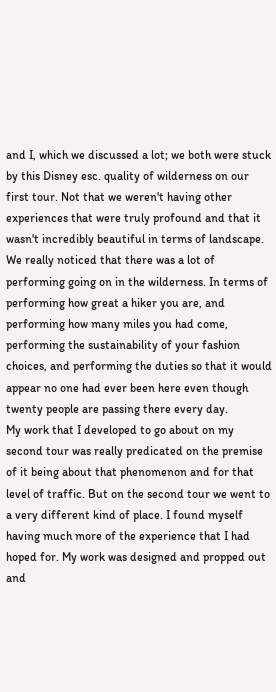and I, which we discussed a lot; we both were stuck by this Disney esc. quality of wilderness on our first tour. Not that we weren't having other experiences that were truly profound and that it wasn't incredibly beautiful in terms of landscape.  We really noticed that there was a lot of performing going on in the wilderness. In terms of performing how great a hiker you are, and performing how many miles you had come,  performing the sustainability of your fashion choices, and performing the duties so that it would appear no one had ever been here even though twenty people are passing there every day.
My work that I developed to go about on my second tour was really predicated on the premise of it being about that phenomenon and for that level of traffic. But on the second tour we went to a very different kind of place. I found myself having much more of the experience that I had hoped for. My work was designed and propped out and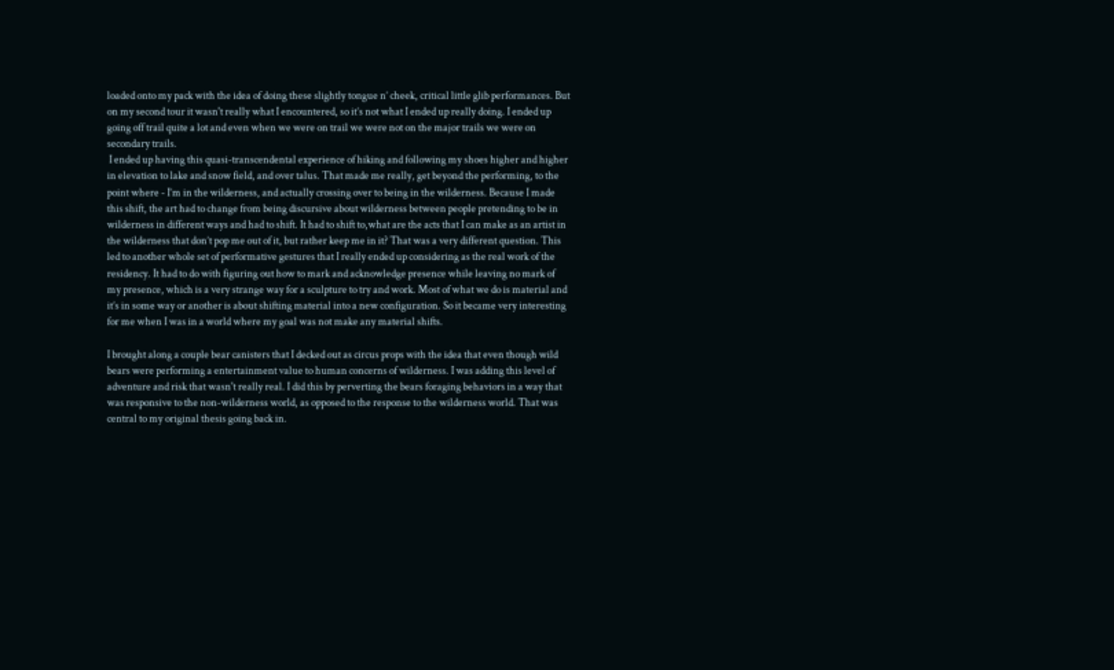loaded onto my pack with the idea of doing these slightly tongue n’ cheek, critical little glib performances. But on my second tour it wasn't really what I encountered, so it’s not what I ended up really doing. I ended up going off trail quite a lot and even when we were on trail we were not on the major trails we were on secondary trails.
 I ended up having this quasi-transcendental experience of hiking and following my shoes higher and higher in elevation to lake and snow field, and over talus. That made me really, get beyond the performing, to the point where - I’m in the wilderness, and actually crossing over to being in the wilderness. Because I made this shift, the art had to change from being discursive about wilderness between people pretending to be in wilderness in different ways and had to shift. It had to shift to,what are the acts that I can make as an artist in the wilderness that don’t pop me out of it, but rather keep me in it? That was a very different question. This led to another whole set of performative gestures that I really ended up considering as the real work of the residency. It had to do with figuring out how to mark and acknowledge presence while leaving no mark of my presence, which is a very strange way for a sculpture to try and work. Most of what we do is material and it’s in some way or another is about shifting material into a new configuration. So it became very interesting for me when I was in a world where my goal was not make any material shifts.

I brought along a couple bear canisters that I decked out as circus props with the idea that even though wild bears were performing a entertainment value to human concerns of wilderness. I was adding this level of adventure and risk that wasn't really real. I did this by perverting the bears foraging behaviors in a way that was responsive to the non-wilderness world, as opposed to the response to the wilderness world. That was central to my original thesis going back in.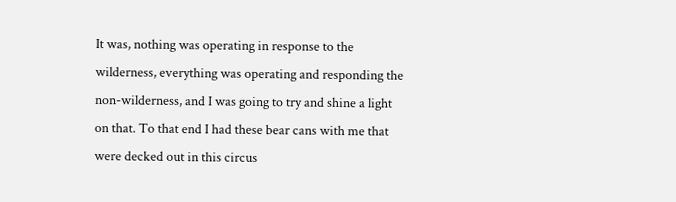It was, nothing was operating in response to the wilderness, everything was operating and responding the non-wilderness, and I was going to try and shine a light on that. To that end I had these bear cans with me that were decked out in this circus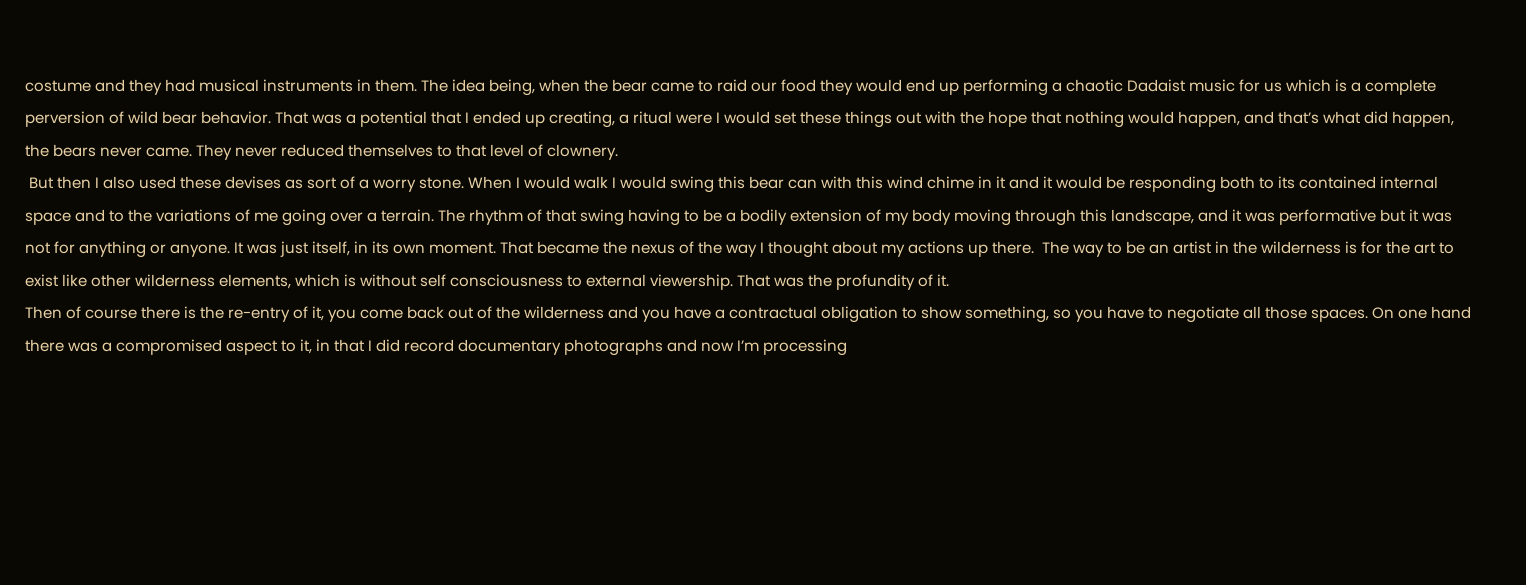costume and they had musical instruments in them. The idea being, when the bear came to raid our food they would end up performing a chaotic Dadaist music for us which is a complete perversion of wild bear behavior. That was a potential that I ended up creating, a ritual were I would set these things out with the hope that nothing would happen, and that’s what did happen, the bears never came. They never reduced themselves to that level of clownery.
 But then I also used these devises as sort of a worry stone. When I would walk I would swing this bear can with this wind chime in it and it would be responding both to its contained internal space and to the variations of me going over a terrain. The rhythm of that swing having to be a bodily extension of my body moving through this landscape, and it was performative but it was not for anything or anyone. It was just itself, in its own moment. That became the nexus of the way I thought about my actions up there.  The way to be an artist in the wilderness is for the art to exist like other wilderness elements, which is without self consciousness to external viewership. That was the profundity of it.
Then of course there is the re-entry of it, you come back out of the wilderness and you have a contractual obligation to show something, so you have to negotiate all those spaces. On one hand there was a compromised aspect to it, in that I did record documentary photographs and now I’m processing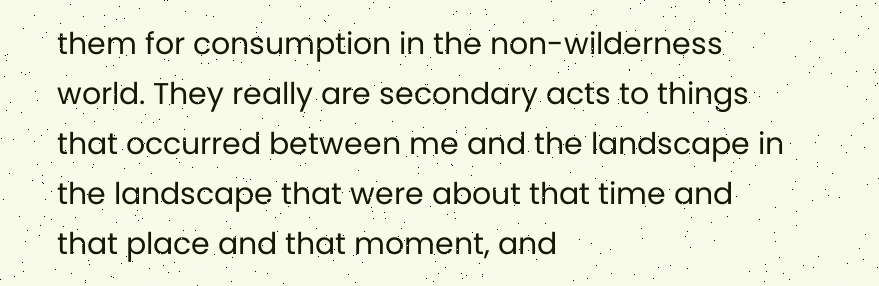them for consumption in the non-wilderness world. They really are secondary acts to things that occurred between me and the landscape in the landscape that were about that time and that place and that moment, and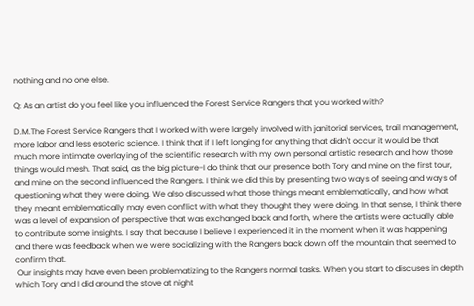nothing and no one else.

Q: As an artist do you feel like you influenced the Forest Service Rangers that you worked with?

D.M.The Forest Service Rangers that I worked with were largely involved with janitorial services, trail management, more labor and less esoteric science. I think that if I left longing for anything that didn't occur it would be that much more intimate overlaying of the scientific research with my own personal artistic research and how those things would mesh. That said, as the big picture-I do think that our presence both Tory and mine on the first tour, and mine on the second influenced the Rangers. I think we did this by presenting two ways of seeing and ways of questioning what they were doing. We also discussed what those things meant emblematically, and how what they meant emblematically may even conflict with what they thought they were doing. In that sense, I think there was a level of expansion of perspective that was exchanged back and forth, where the artists were actually able to contribute some insights. I say that because I believe I experienced it in the moment when it was happening and there was feedback when we were socializing with the Rangers back down off the mountain that seemed to confirm that.
 Our insights may have even been problematizing to the Rangers normal tasks. When you start to discuses in depth which Tory and I did around the stove at night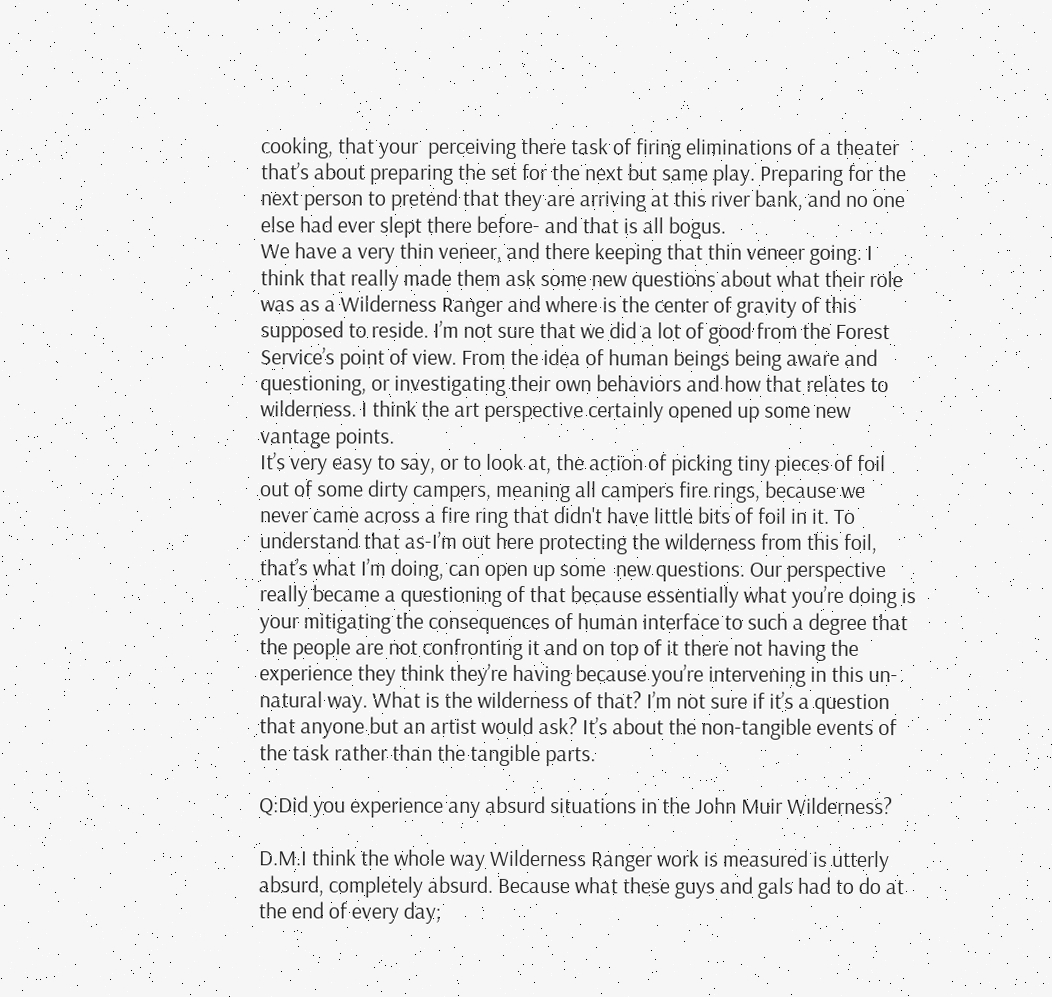cooking, that your  perceiving there task of firing eliminations of a theater that’s about preparing the set for the next but same play. Preparing for the next person to pretend that they are arriving at this river bank, and no one else had ever slept there before- and that is all bogus.
We have a very thin veneer, and there keeping that thin veneer going. I think that really made them ask some new questions about what their role was as a Wilderness Ranger and where is the center of gravity of this supposed to reside. I’m not sure that we did a lot of good from the Forest Service’s point of view. From the idea of human beings being aware and questioning, or investigating their own behaviors and how that relates to wilderness. I think the art perspective certainly opened up some new vantage points.
It’s very easy to say, or to look at, the action of picking tiny pieces of foil out of some dirty campers, meaning all campers fire rings, because we never came across a fire ring that didn't have little bits of foil in it. To understand that as-I’m out here protecting the wilderness from this foil, that’s what I’m doing, can open up some  new questions. Our perspective really became a questioning of that because essentially what you’re doing is your mitigating the consequences of human interface to such a degree that the people are not confronting it and on top of it there not having the experience they think they’re having because you’re intervening in this un-natural way. What is the wilderness of that? I’m not sure if it’s a question that anyone but an artist would ask? It’s about the non-tangible events of the task rather than the tangible parts.

Q:Did you experience any absurd situations in the John Muir Wilderness?

D.M.I think the whole way Wilderness Ranger work is measured is utterly absurd, completely absurd. Because what these guys and gals had to do at the end of every day;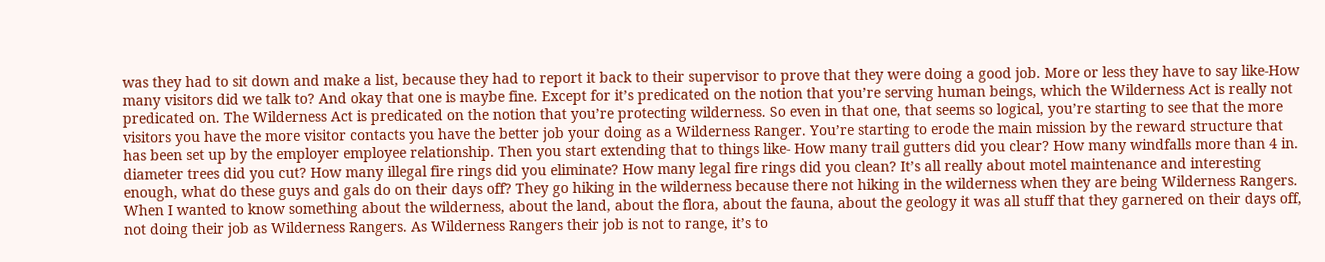was they had to sit down and make a list, because they had to report it back to their supervisor to prove that they were doing a good job. More or less they have to say like-How many visitors did we talk to? And okay that one is maybe fine. Except for it’s predicated on the notion that you’re serving human beings, which the Wilderness Act is really not predicated on. The Wilderness Act is predicated on the notion that you’re protecting wilderness. So even in that one, that seems so logical, you’re starting to see that the more visitors you have the more visitor contacts you have the better job your doing as a Wilderness Ranger. You’re starting to erode the main mission by the reward structure that has been set up by the employer employee relationship. Then you start extending that to things like- How many trail gutters did you clear? How many windfalls more than 4 in. diameter trees did you cut? How many illegal fire rings did you eliminate? How many legal fire rings did you clean? It’s all really about motel maintenance and interesting enough, what do these guys and gals do on their days off? They go hiking in the wilderness because there not hiking in the wilderness when they are being Wilderness Rangers. When I wanted to know something about the wilderness, about the land, about the flora, about the fauna, about the geology it was all stuff that they garnered on their days off, not doing their job as Wilderness Rangers. As Wilderness Rangers their job is not to range, it’s to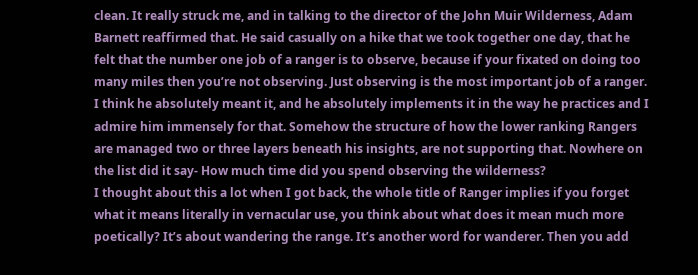clean. It really struck me, and in talking to the director of the John Muir Wilderness, Adam Barnett reaffirmed that. He said casually on a hike that we took together one day, that he felt that the number one job of a ranger is to observe, because if your fixated on doing too many miles then you’re not observing. Just observing is the most important job of a ranger. I think he absolutely meant it, and he absolutely implements it in the way he practices and I admire him immensely for that. Somehow the structure of how the lower ranking Rangers are managed two or three layers beneath his insights, are not supporting that. Nowhere on the list did it say- How much time did you spend observing the wilderness?
I thought about this a lot when I got back, the whole title of Ranger implies if you forget what it means literally in vernacular use, you think about what does it mean much more poetically? It’s about wandering the range. It’s another word for wanderer. Then you add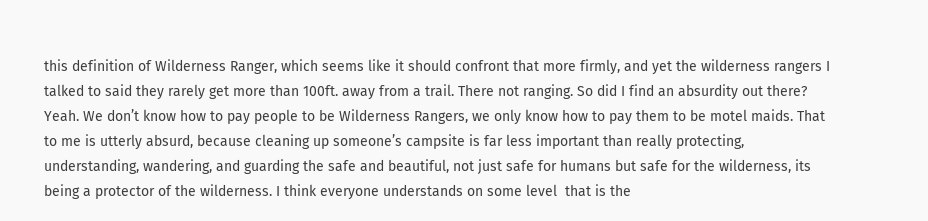this definition of Wilderness Ranger, which seems like it should confront that more firmly, and yet the wilderness rangers I talked to said they rarely get more than 100ft. away from a trail. There not ranging. So did I find an absurdity out there? Yeah. We don’t know how to pay people to be Wilderness Rangers, we only know how to pay them to be motel maids. That to me is utterly absurd, because cleaning up someone’s campsite is far less important than really protecting, understanding, wandering, and guarding the safe and beautiful, not just safe for humans but safe for the wilderness, its being a protector of the wilderness. I think everyone understands on some level  that is the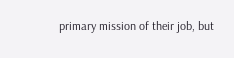primary mission of their job, but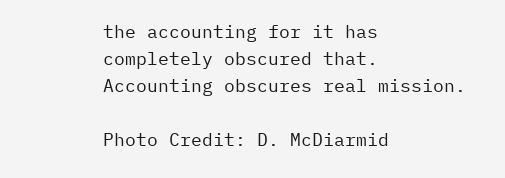the accounting for it has completely obscured that. Accounting obscures real mission.

Photo Credit: D. McDiarmid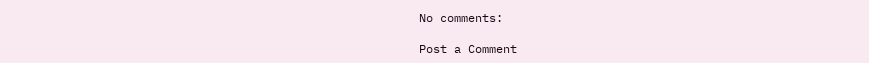No comments:

Post a Comment